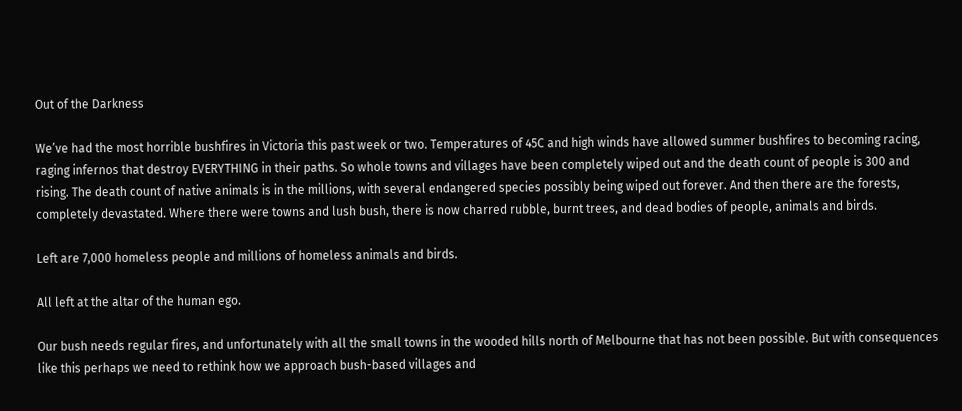Out of the Darkness

We’ve had the most horrible bushfires in Victoria this past week or two. Temperatures of 45C and high winds have allowed summer bushfires to becoming racing, raging infernos that destroy EVERYTHING in their paths. So whole towns and villages have been completely wiped out and the death count of people is 300 and rising. The death count of native animals is in the millions, with several endangered species possibly being wiped out forever. And then there are the forests, completely devastated. Where there were towns and lush bush, there is now charred rubble, burnt trees, and dead bodies of people, animals and birds.

Left are 7,000 homeless people and millions of homeless animals and birds.

All left at the altar of the human ego.

Our bush needs regular fires, and unfortunately with all the small towns in the wooded hills north of Melbourne that has not been possible. But with consequences like this perhaps we need to rethink how we approach bush-based villages and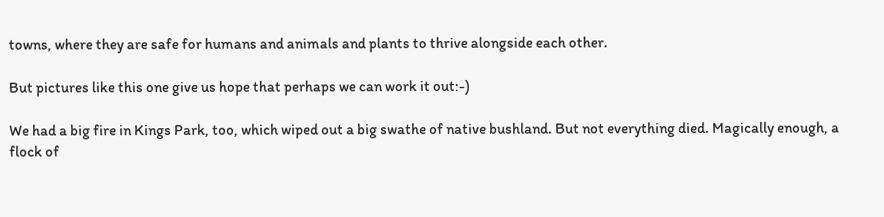towns, where they are safe for humans and animals and plants to thrive alongside each other.

But pictures like this one give us hope that perhaps we can work it out:-)

We had a big fire in Kings Park, too, which wiped out a big swathe of native bushland. But not everything died. Magically enough, a flock of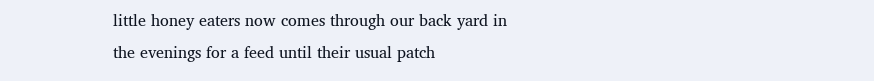little honey eaters now comes through our back yard in the evenings for a feed until their usual patch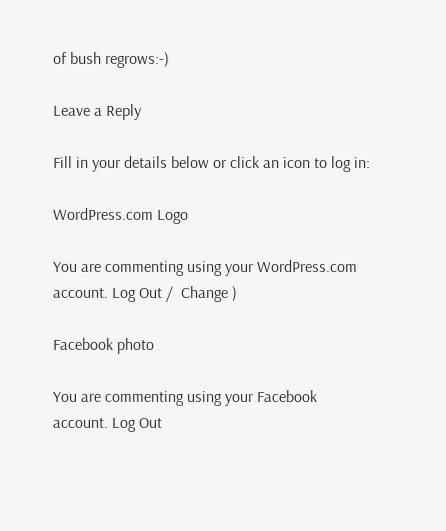of bush regrows:-)

Leave a Reply

Fill in your details below or click an icon to log in:

WordPress.com Logo

You are commenting using your WordPress.com account. Log Out /  Change )

Facebook photo

You are commenting using your Facebook account. Log Out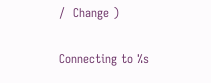/  Change )

Connecting to %s